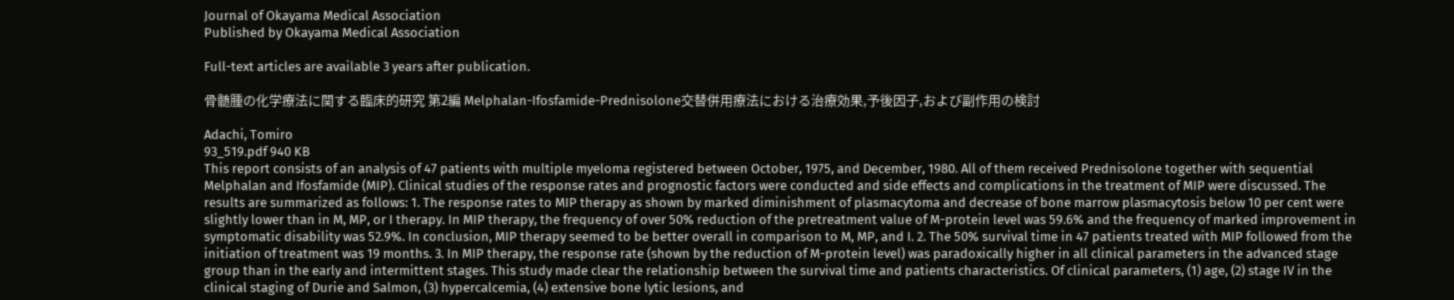Journal of Okayama Medical Association
Published by Okayama Medical Association

Full-text articles are available 3 years after publication.

骨髄腫の化学療法に関する臨床的研究 第2編 Melphalan-Ifosfamide-Prednisolone交替併用療法における治療効果,予後因子,および副作用の検討

Adachi, Tomiro
93_519.pdf 940 KB
This report consists of an analysis of 47 patients with multiple myeloma registered between October, 1975, and December, 1980. All of them received Prednisolone together with sequential Melphalan and Ifosfamide (MIP). Clinical studies of the response rates and prognostic factors were conducted and side effects and complications in the treatment of MIP were discussed. The results are summarized as follows: 1. The response rates to MIP therapy as shown by marked diminishment of plasmacytoma and decrease of bone marrow plasmacytosis below 10 per cent were slightly lower than in M, MP, or I therapy. In MIP therapy, the frequency of over 50% reduction of the pretreatment value of M-protein level was 59.6% and the frequency of marked improvement in symptomatic disability was 52.9%. In conclusion, MIP therapy seemed to be better overall in comparison to M, MP, and I. 2. The 50% survival time in 47 patients treated with MIP followed from the initiation of treatment was 19 months. 3. In MIP therapy, the response rate (shown by the reduction of M-protein level) was paradoxically higher in all clinical parameters in the advanced stage group than in the early and intermittent stages. This study made clear the relationship between the survival time and patients characteristics. Of clinical parameters, (1) age, (2) stage IV in the clinical staging of Durie and Salmon, (3) hypercalcemia, (4) extensive bone lytic lesions, and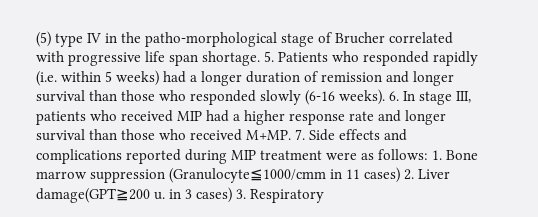(5) type IV in the patho-morphological stage of Brucher correlated with progressive life span shortage. 5. Patients who responded rapidly (i.e. within 5 weeks) had a longer duration of remission and longer survival than those who responded slowly (6-16 weeks). 6. In stage III, patients who received MIP had a higher response rate and longer survival than those who received M+MP. 7. Side effects and complications reported during MIP treatment were as follows: 1. Bone marrow suppression (Granulocyte≦1000/cmm in 11 cases) 2. Liver damage(GPT≧200 u. in 3 cases) 3. Respiratory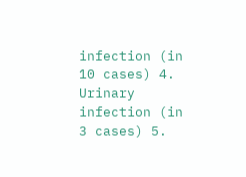infection (in 10 cases) 4. Urinary infection (in 3 cases) 5.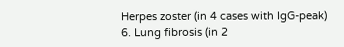Herpes zoster (in 4 cases with IgG-peak) 6. Lung fibrosis (in 2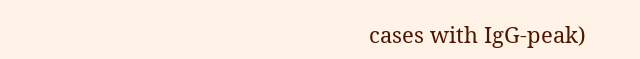cases with IgG-peak)